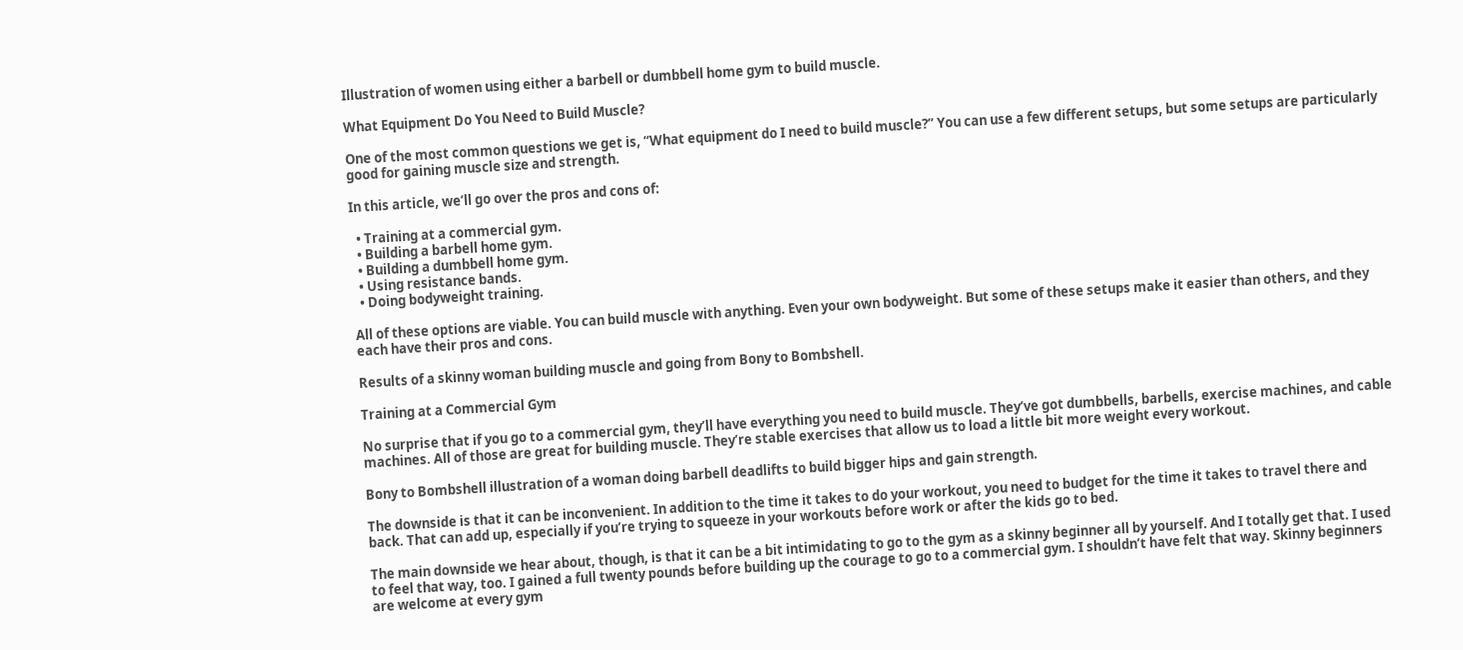Illustration of women using either a barbell or dumbbell home gym to build muscle.

What Equipment Do You Need to Build Muscle?

One of the most common questions we get is, “What equipment do I need to build muscle?” You can use a few different setups, but some setups are particularly good for gaining muscle size and strength.

In this article, we’ll go over the pros and cons of:

  • Training at a commercial gym.
  • Building a barbell home gym.
  • Building a dumbbell home gym.
  • Using resistance bands.
  • Doing bodyweight training.

All of these options are viable. You can build muscle with anything. Even your own bodyweight. But some of these setups make it easier than others, and they each have their pros and cons.

Results of a skinny woman building muscle and going from Bony to Bombshell.

Training at a Commercial Gym

No surprise that if you go to a commercial gym, they’ll have everything you need to build muscle. They’ve got dumbbells, barbells, exercise machines, and cable machines. All of those are great for building muscle. They’re stable exercises that allow us to load a little bit more weight every workout.

Bony to Bombshell illustration of a woman doing barbell deadlifts to build bigger hips and gain strength.

The downside is that it can be inconvenient. In addition to the time it takes to do your workout, you need to budget for the time it takes to travel there and back. That can add up, especially if you’re trying to squeeze in your workouts before work or after the kids go to bed.

The main downside we hear about, though, is that it can be a bit intimidating to go to the gym as a skinny beginner all by yourself. And I totally get that. I used to feel that way, too. I gained a full twenty pounds before building up the courage to go to a commercial gym. I shouldn’t have felt that way. Skinny beginners are welcome at every gym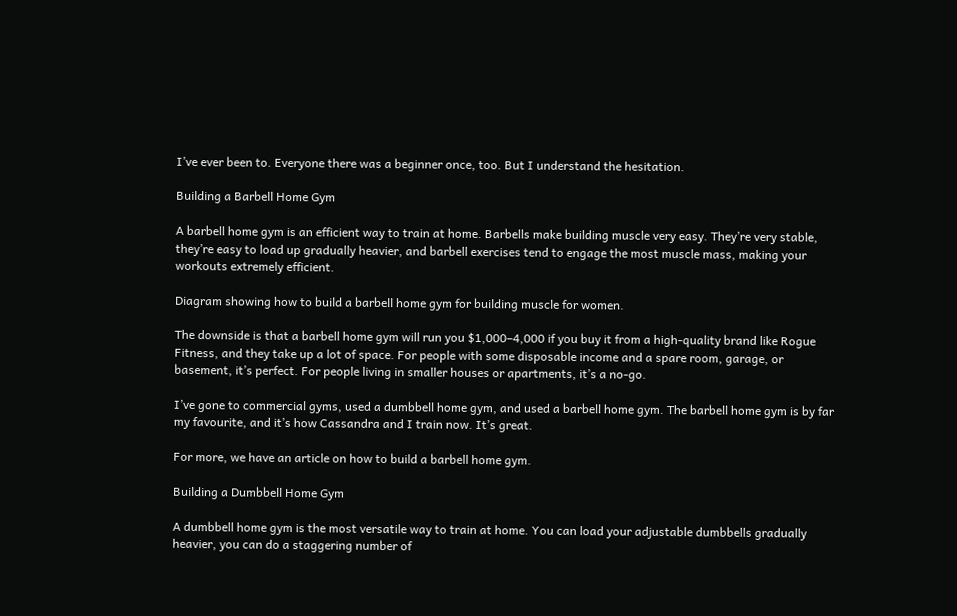I’ve ever been to. Everyone there was a beginner once, too. But I understand the hesitation.

Building a Barbell Home Gym

A barbell home gym is an efficient way to train at home. Barbells make building muscle very easy. They’re very stable, they’re easy to load up gradually heavier, and barbell exercises tend to engage the most muscle mass, making your workouts extremely efficient.

Diagram showing how to build a barbell home gym for building muscle for women.

The downside is that a barbell home gym will run you $1,000–4,000 if you buy it from a high-quality brand like Rogue Fitness, and they take up a lot of space. For people with some disposable income and a spare room, garage, or basement, it’s perfect. For people living in smaller houses or apartments, it’s a no-go.

I’ve gone to commercial gyms, used a dumbbell home gym, and used a barbell home gym. The barbell home gym is by far my favourite, and it’s how Cassandra and I train now. It’s great.

For more, we have an article on how to build a barbell home gym.

Building a Dumbbell Home Gym

A dumbbell home gym is the most versatile way to train at home. You can load your adjustable dumbbells gradually heavier, you can do a staggering number of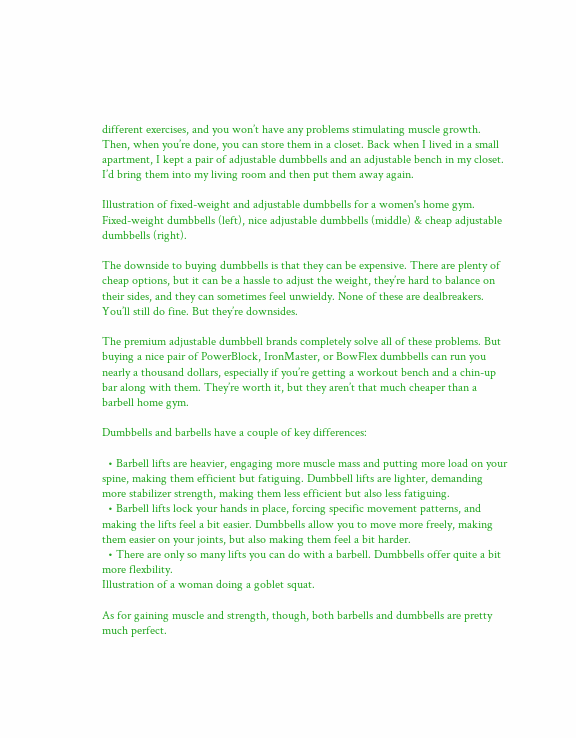different exercises, and you won’t have any problems stimulating muscle growth. Then, when you’re done, you can store them in a closet. Back when I lived in a small apartment, I kept a pair of adjustable dumbbells and an adjustable bench in my closet. I’d bring them into my living room and then put them away again.

Illustration of fixed-weight and adjustable dumbbells for a women's home gym.
Fixed-weight dumbbells (left), nice adjustable dumbbells (middle) & cheap adjustable dumbbells (right).

The downside to buying dumbbells is that they can be expensive. There are plenty of cheap options, but it can be a hassle to adjust the weight, they’re hard to balance on their sides, and they can sometimes feel unwieldy. None of these are dealbreakers. You’ll still do fine. But they’re downsides.

The premium adjustable dumbbell brands completely solve all of these problems. But buying a nice pair of PowerBlock, IronMaster, or BowFlex dumbbells can run you nearly a thousand dollars, especially if you’re getting a workout bench and a chin-up bar along with them. They’re worth it, but they aren’t that much cheaper than a barbell home gym.

Dumbbells and barbells have a couple of key differences:

  • Barbell lifts are heavier, engaging more muscle mass and putting more load on your spine, making them efficient but fatiguing. Dumbbell lifts are lighter, demanding more stabilizer strength, making them less efficient but also less fatiguing.
  • Barbell lifts lock your hands in place, forcing specific movement patterns, and making the lifts feel a bit easier. Dumbbells allow you to move more freely, making them easier on your joints, but also making them feel a bit harder.
  • There are only so many lifts you can do with a barbell. Dumbbells offer quite a bit more flexbility.
Illustration of a woman doing a goblet squat.

As for gaining muscle and strength, though, both barbells and dumbbells are pretty much perfect.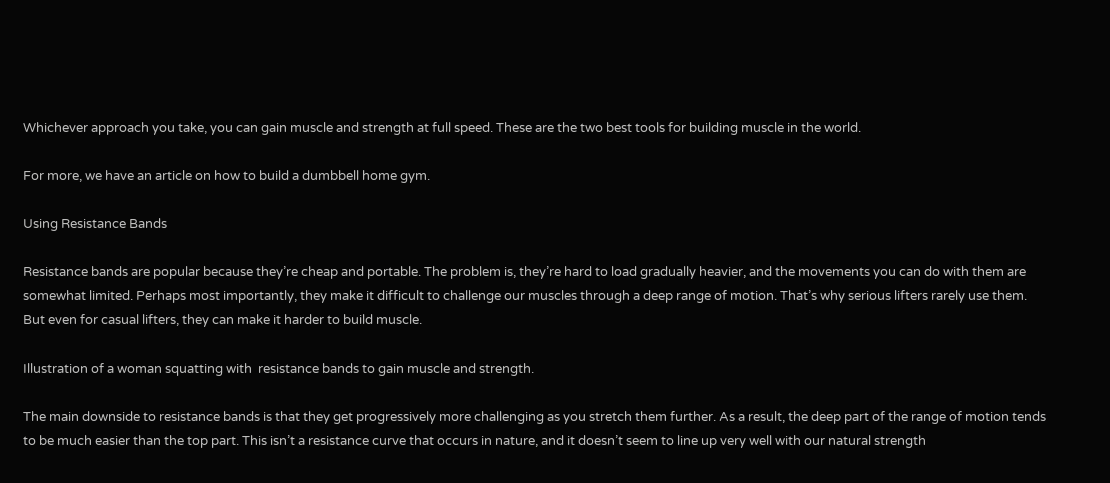Whichever approach you take, you can gain muscle and strength at full speed. These are the two best tools for building muscle in the world.

For more, we have an article on how to build a dumbbell home gym.

Using Resistance Bands

Resistance bands are popular because they’re cheap and portable. The problem is, they’re hard to load gradually heavier, and the movements you can do with them are somewhat limited. Perhaps most importantly, they make it difficult to challenge our muscles through a deep range of motion. That’s why serious lifters rarely use them. But even for casual lifters, they can make it harder to build muscle.

Illustration of a woman squatting with  resistance bands to gain muscle and strength.

The main downside to resistance bands is that they get progressively more challenging as you stretch them further. As a result, the deep part of the range of motion tends to be much easier than the top part. This isn’t a resistance curve that occurs in nature, and it doesn’t seem to line up very well with our natural strength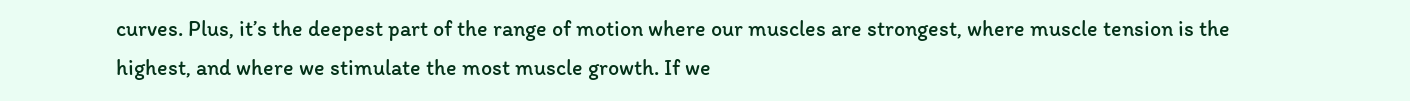curves. Plus, it’s the deepest part of the range of motion where our muscles are strongest, where muscle tension is the highest, and where we stimulate the most muscle growth. If we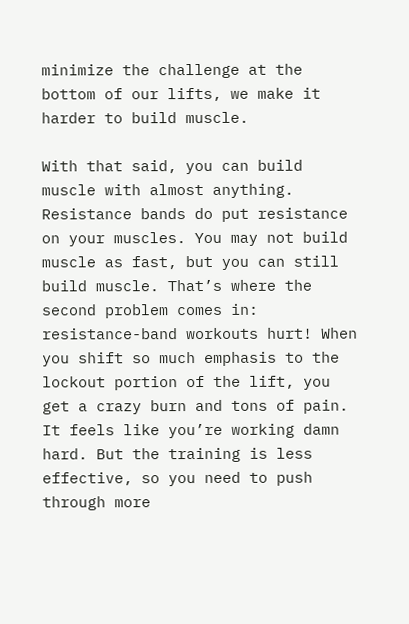minimize the challenge at the bottom of our lifts, we make it harder to build muscle.

With that said, you can build muscle with almost anything. Resistance bands do put resistance on your muscles. You may not build muscle as fast, but you can still build muscle. That’s where the second problem comes in: resistance-band workouts hurt! When you shift so much emphasis to the lockout portion of the lift, you get a crazy burn and tons of pain. It feels like you’re working damn hard. But the training is less effective, so you need to push through more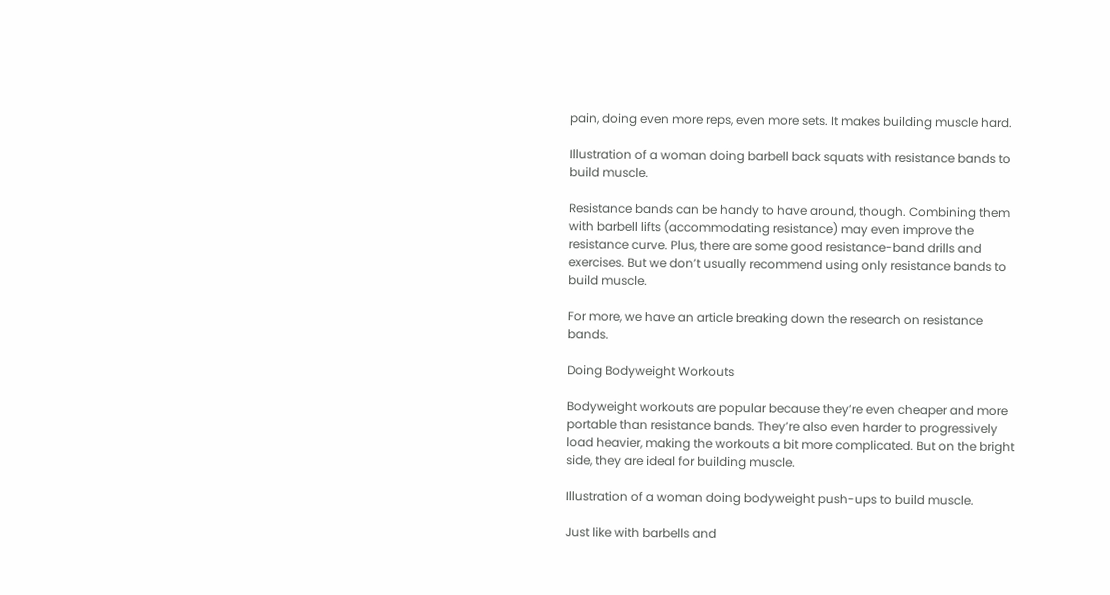pain, doing even more reps, even more sets. It makes building muscle hard.

Illustration of a woman doing barbell back squats with resistance bands to build muscle.

Resistance bands can be handy to have around, though. Combining them with barbell lifts (accommodating resistance) may even improve the resistance curve. Plus, there are some good resistance-band drills and exercises. But we don’t usually recommend using only resistance bands to build muscle.

For more, we have an article breaking down the research on resistance bands.

Doing Bodyweight Workouts

Bodyweight workouts are popular because they’re even cheaper and more portable than resistance bands. They’re also even harder to progressively load heavier, making the workouts a bit more complicated. But on the bright side, they are ideal for building muscle.

Illustration of a woman doing bodyweight push-ups to build muscle.

Just like with barbells and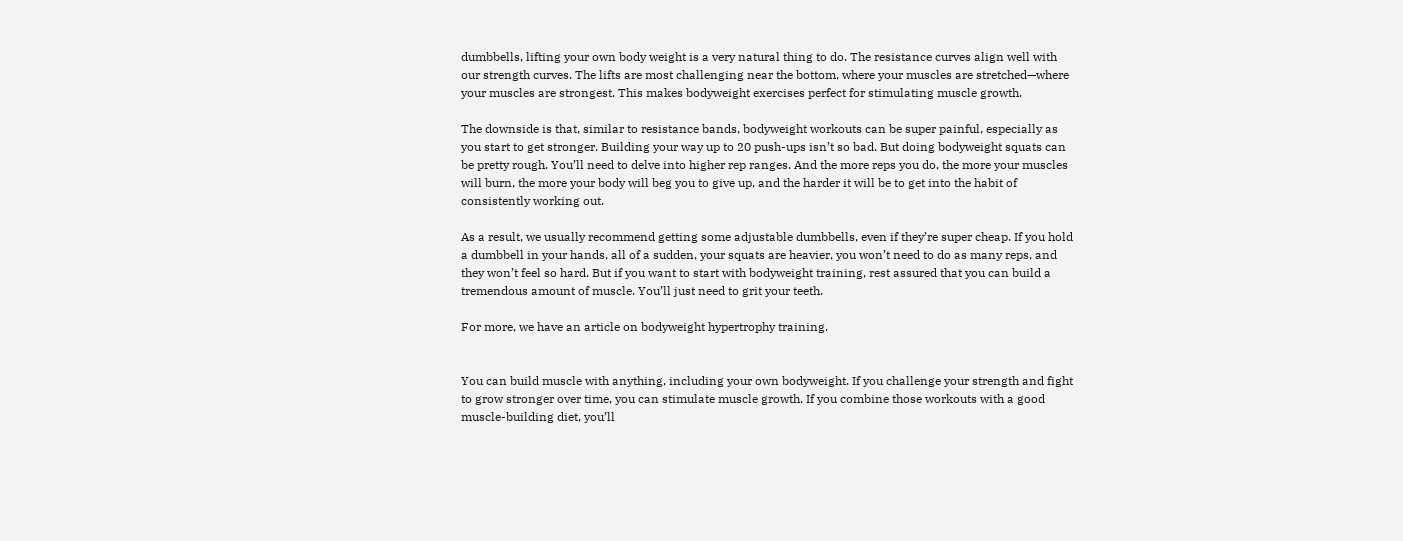dumbbells, lifting your own body weight is a very natural thing to do. The resistance curves align well with our strength curves. The lifts are most challenging near the bottom, where your muscles are stretched—where your muscles are strongest. This makes bodyweight exercises perfect for stimulating muscle growth.

The downside is that, similar to resistance bands, bodyweight workouts can be super painful, especially as you start to get stronger. Building your way up to 20 push-ups isn’t so bad. But doing bodyweight squats can be pretty rough. You’ll need to delve into higher rep ranges. And the more reps you do, the more your muscles will burn, the more your body will beg you to give up, and the harder it will be to get into the habit of consistently working out.

As a result, we usually recommend getting some adjustable dumbbells, even if they’re super cheap. If you hold a dumbbell in your hands, all of a sudden, your squats are heavier, you won’t need to do as many reps, and they won’t feel so hard. But if you want to start with bodyweight training, rest assured that you can build a tremendous amount of muscle. You’ll just need to grit your teeth.

For more, we have an article on bodyweight hypertrophy training.


You can build muscle with anything, including your own bodyweight. If you challenge your strength and fight to grow stronger over time, you can stimulate muscle growth. If you combine those workouts with a good muscle-building diet, you’ll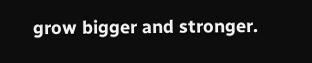grow bigger and stronger.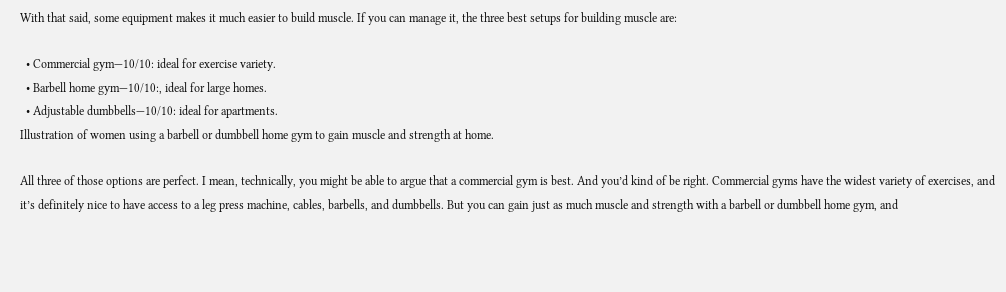With that said, some equipment makes it much easier to build muscle. If you can manage it, the three best setups for building muscle are:

  • Commercial gym—10/10: ideal for exercise variety.
  • Barbell home gym—10/10:, ideal for large homes.
  • Adjustable dumbbells—10/10: ideal for apartments.
Illustration of women using a barbell or dumbbell home gym to gain muscle and strength at home.

All three of those options are perfect. I mean, technically, you might be able to argue that a commercial gym is best. And you’d kind of be right. Commercial gyms have the widest variety of exercises, and it’s definitely nice to have access to a leg press machine, cables, barbells, and dumbbells. But you can gain just as much muscle and strength with a barbell or dumbbell home gym, and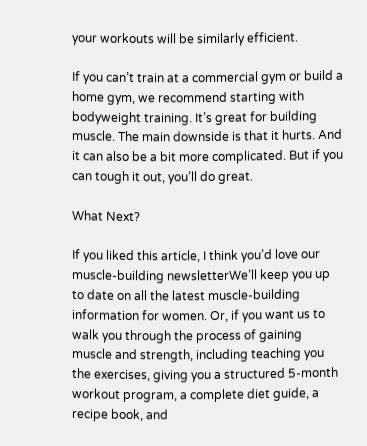your workouts will be similarly efficient.

If you can’t train at a commercial gym or build a home gym, we recommend starting with bodyweight training. It’s great for building muscle. The main downside is that it hurts. And it can also be a bit more complicated. But if you can tough it out, you’ll do great.

What Next?

If you liked this article, I think you’d love our muscle-building newsletterWe’ll keep you up to date on all the latest muscle-building information for women. Or, if you want us to walk you through the process of gaining muscle and strength, including teaching you the exercises, giving you a structured 5-month workout program, a complete diet guide, a recipe book, and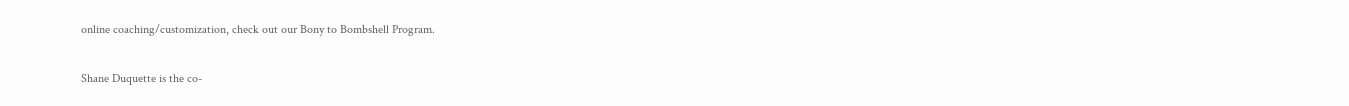online coaching/customization, check out our Bony to Bombshell Program.

Shane Duquette is the co-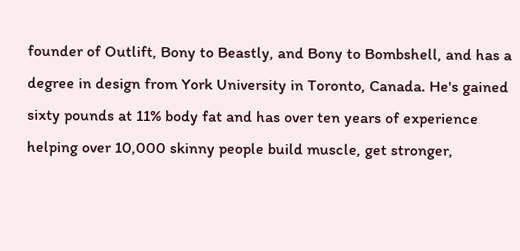founder of Outlift, Bony to Beastly, and Bony to Bombshell, and has a degree in design from York University in Toronto, Canada. He's gained sixty pounds at 11% body fat and has over ten years of experience helping over 10,000 skinny people build muscle, get stronger,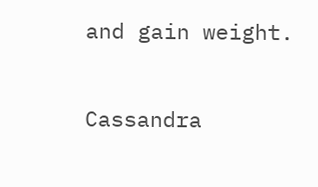and gain weight.

Cassandra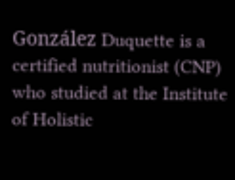González Duquette is a certified nutritionist (CNP) who studied at the Institute of Holistic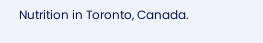Nutrition in Toronto, Canada.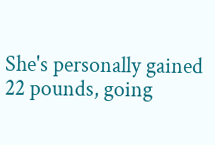She's personally gained 22 pounds, going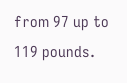from 97 up to 119 pounds.